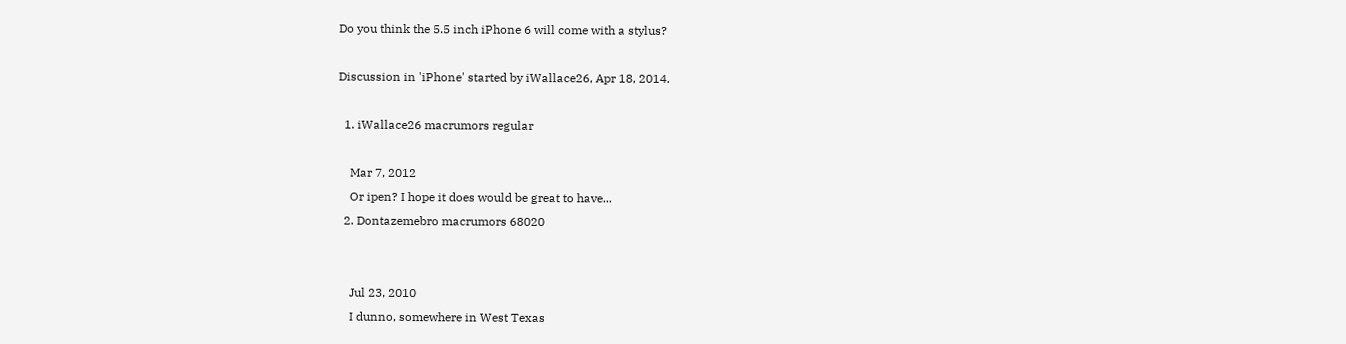Do you think the 5.5 inch iPhone 6 will come with a stylus?

Discussion in 'iPhone' started by iWallace26, Apr 18, 2014.

  1. iWallace26 macrumors regular

    Mar 7, 2012
    Or ipen? I hope it does would be great to have...
  2. Dontazemebro macrumors 68020


    Jul 23, 2010
    I dunno, somewhere in West Texas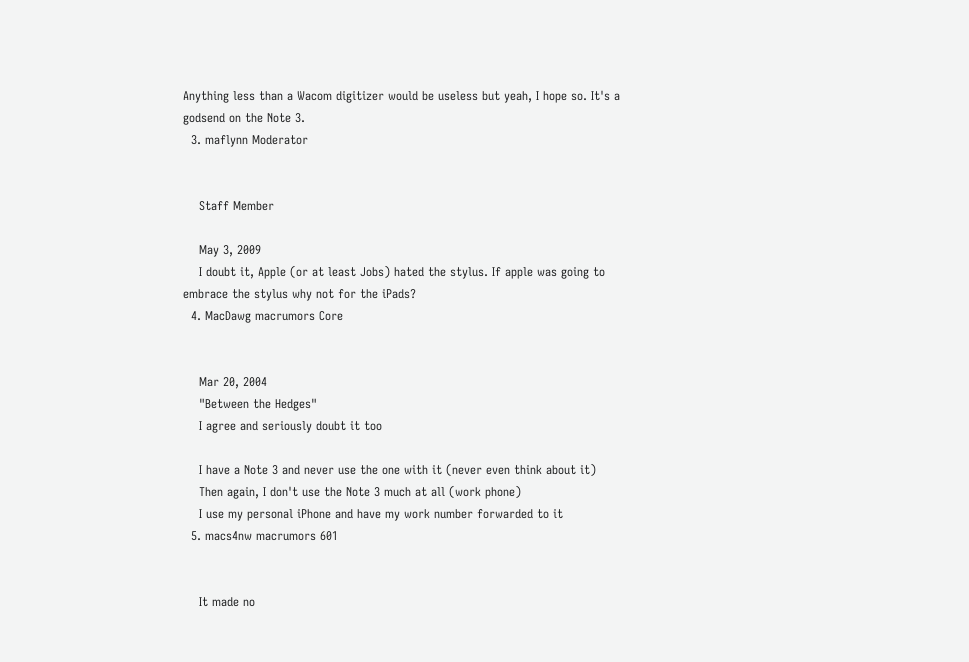Anything less than a Wacom digitizer would be useless but yeah, I hope so. It's a godsend on the Note 3.
  3. maflynn Moderator


    Staff Member

    May 3, 2009
    I doubt it, Apple (or at least Jobs) hated the stylus. If apple was going to embrace the stylus why not for the iPads?
  4. MacDawg macrumors Core


    Mar 20, 2004
    "Between the Hedges"
    I agree and seriously doubt it too

    I have a Note 3 and never use the one with it (never even think about it)
    Then again, I don't use the Note 3 much at all (work phone)
    I use my personal iPhone and have my work number forwarded to it
  5. macs4nw macrumors 601


    It made no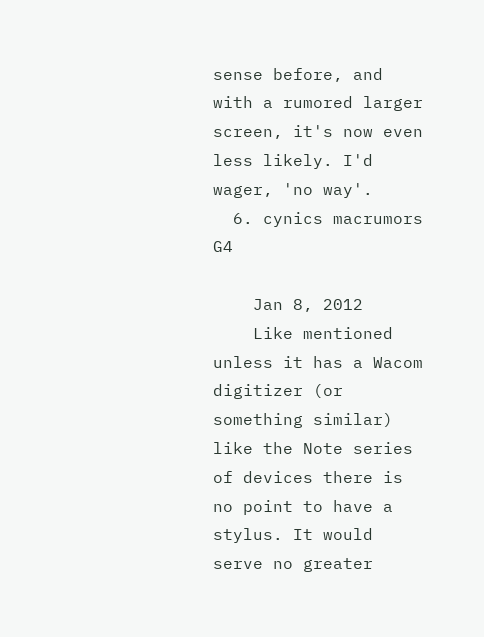sense before, and with a rumored larger screen, it's now even less likely. I'd wager, 'no way'.
  6. cynics macrumors G4

    Jan 8, 2012
    Like mentioned unless it has a Wacom digitizer (or something similar) like the Note series of devices there is no point to have a stylus. It would serve no greater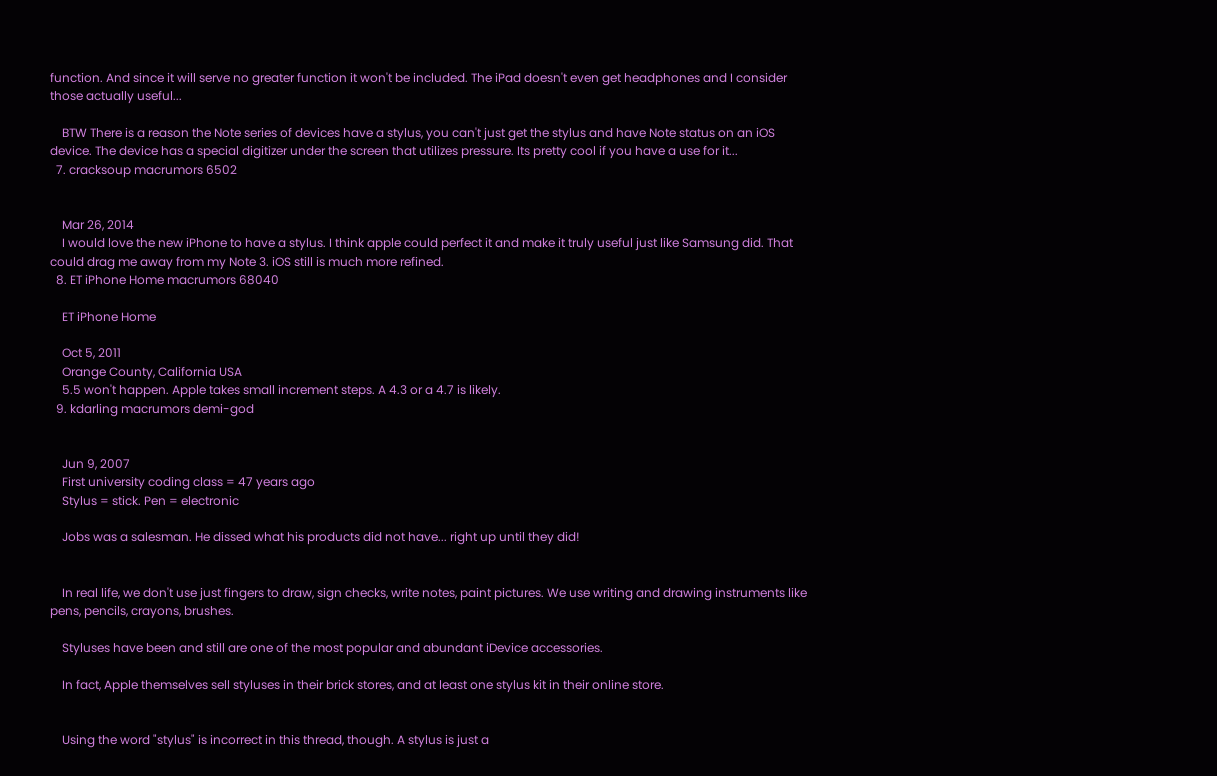function. And since it will serve no greater function it won't be included. The iPad doesn't even get headphones and I consider those actually useful...

    BTW There is a reason the Note series of devices have a stylus, you can't just get the stylus and have Note status on an iOS device. The device has a special digitizer under the screen that utilizes pressure. Its pretty cool if you have a use for it...
  7. cracksoup macrumors 6502


    Mar 26, 2014
    I would love the new iPhone to have a stylus. I think apple could perfect it and make it truly useful just like Samsung did. That could drag me away from my Note 3. iOS still is much more refined.
  8. ET iPhone Home macrumors 68040

    ET iPhone Home

    Oct 5, 2011
    Orange County, California USA
    5.5 won't happen. Apple takes small increment steps. A 4.3 or a 4.7 is likely.
  9. kdarling macrumors demi-god


    Jun 9, 2007
    First university coding class = 47 years ago
    Stylus = stick. Pen = electronic

    Jobs was a salesman. He dissed what his products did not have... right up until they did!


    In real life, we don't use just fingers to draw, sign checks, write notes, paint pictures. We use writing and drawing instruments like pens, pencils, crayons, brushes.

    Styluses have been and still are one of the most popular and abundant iDevice accessories.

    In fact, Apple themselves sell styluses in their brick stores, and at least one stylus kit in their online store.


    Using the word "stylus" is incorrect in this thread, though. A stylus is just a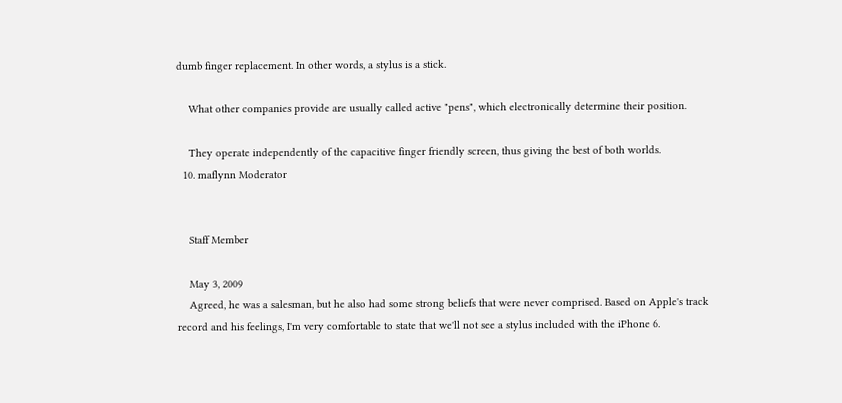dumb finger replacement. In other words, a stylus is a stick.

    What other companies provide are usually called active "pens", which electronically determine their position.

    They operate independently of the capacitive finger friendly screen, thus giving the best of both worlds.
  10. maflynn Moderator


    Staff Member

    May 3, 2009
    Agreed, he was a salesman, but he also had some strong beliefs that were never comprised. Based on Apple's track record and his feelings, I'm very comfortable to state that we'll not see a stylus included with the iPhone 6.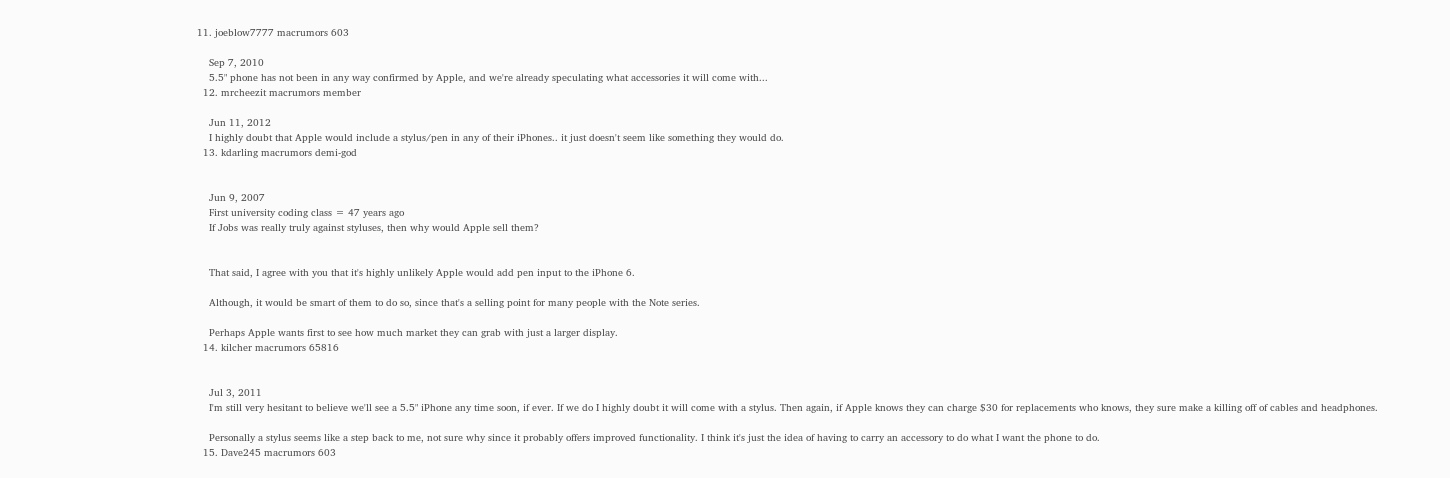11. joeblow7777 macrumors 603

    Sep 7, 2010
    5.5" phone has not been in any way confirmed by Apple, and we're already speculating what accessories it will come with...
  12. mrcheezit macrumors member

    Jun 11, 2012
    I highly doubt that Apple would include a stylus/pen in any of their iPhones.. it just doesn't seem like something they would do.
  13. kdarling macrumors demi-god


    Jun 9, 2007
    First university coding class = 47 years ago
    If Jobs was really truly against styluses, then why would Apple sell them?


    That said, I agree with you that it's highly unlikely Apple would add pen input to the iPhone 6.

    Although, it would be smart of them to do so, since that's a selling point for many people with the Note series.

    Perhaps Apple wants first to see how much market they can grab with just a larger display.
  14. kilcher macrumors 65816


    Jul 3, 2011
    I'm still very hesitant to believe we'll see a 5.5" iPhone any time soon, if ever. If we do I highly doubt it will come with a stylus. Then again, if Apple knows they can charge $30 for replacements who knows, they sure make a killing off of cables and headphones.

    Personally a stylus seems like a step back to me, not sure why since it probably offers improved functionality. I think it's just the idea of having to carry an accessory to do what I want the phone to do.
  15. Dave245 macrumors 603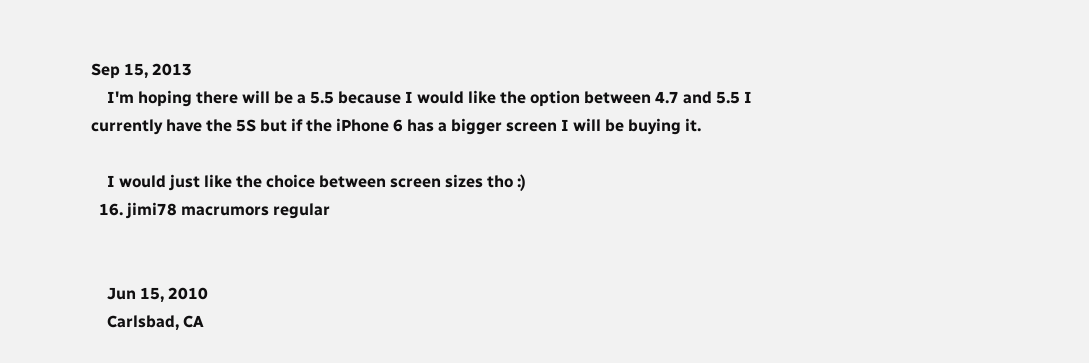Sep 15, 2013
    I'm hoping there will be a 5.5 because I would like the option between 4.7 and 5.5 I currently have the 5S but if the iPhone 6 has a bigger screen I will be buying it.

    I would just like the choice between screen sizes tho :)
  16. jimi78 macrumors regular


    Jun 15, 2010
    Carlsbad, CA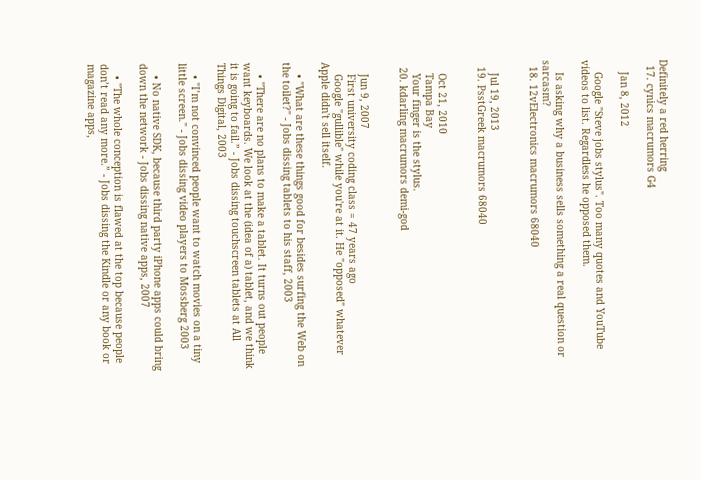Definitely a red herring
  17. cynics macrumors G4

    Jan 8, 2012

    Google "Steve jobs stylus". Too many quotes and YouTube videos to list. Regardless he opposed them.

    Is asking why a business sells something a real question or sarcasm?
  18. 12vElectronics macrumors 68040


    Jul 19, 2013
  19. PsstGreek macrumors 68040


    Oct 21, 2010
    Tampa Bay
    Your finger is the stylus.
  20. kdarling macrumors demi-god


    Jun 9, 2007
    First university coding class = 47 years ago
    Google "gullible" while you're at it. He "opposed" whatever Apple didn't sell itself.

    • "What are these things good for besides surfing the Web on the toilet?" - Jobs dissing tablets to his staff, 2003

    • "There are no plans to make a tablet. It turns out people want keyboards. We look at the (idea of a) tablet, and we think it is going to fail.” - Jobs dissing touchscreen tablets at All Things Digital, 2003

    • "I’m not convinced people want to watch movies on a tiny little screen." - Jobs dissing video players to Mossberg 2003

    • No native SDK, because third party iPhone apps could bring down the network - Jobs dissing native apps, 2007

    • "The whole conception is flawed at the top because people don’t read any more.” - Jobs dissing the Kindle or any book or magazine apps,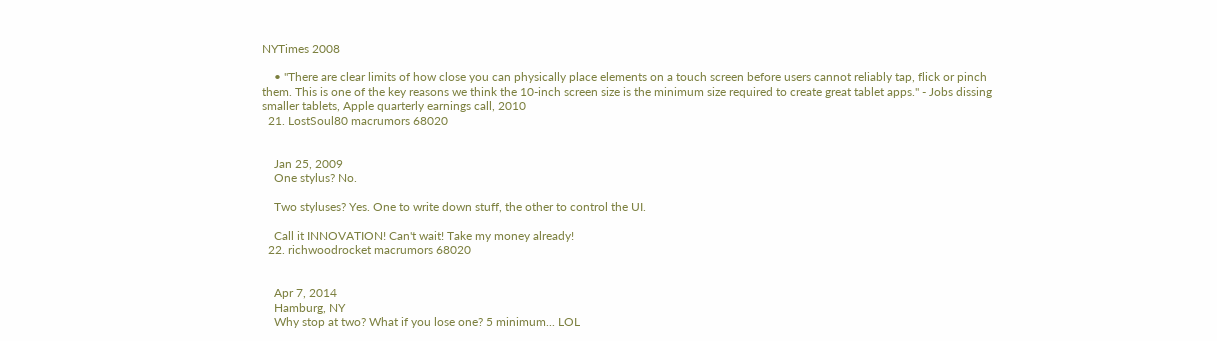NYTimes 2008

    • "There are clear limits of how close you can physically place elements on a touch screen before users cannot reliably tap, flick or pinch them. This is one of the key reasons we think the 10-inch screen size is the minimum size required to create great tablet apps." - Jobs dissing smaller tablets, Apple quarterly earnings call, 2010
  21. LostSoul80 macrumors 68020


    Jan 25, 2009
    One stylus? No.

    Two styluses? Yes. One to write down stuff, the other to control the UI.

    Call it INNOVATION! Can't wait! Take my money already!
  22. richwoodrocket macrumors 68020


    Apr 7, 2014
    Hamburg, NY
    Why stop at two? What if you lose one? 5 minimum... LOL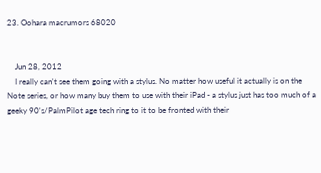23. Oohara macrumors 68020


    Jun 28, 2012
    I really can't see them going with a stylus. No matter how useful it actually is on the Note series, or how many buy them to use with their iPad - a stylus just has too much of a geeky 90's/PalmPilot age tech ring to it to be fronted with their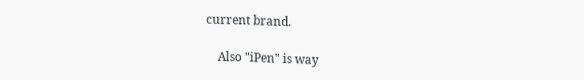current brand.

    Also "iPen" is way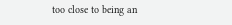too close to being an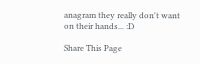anagram they really don't want on their hands... :D

Share This Page